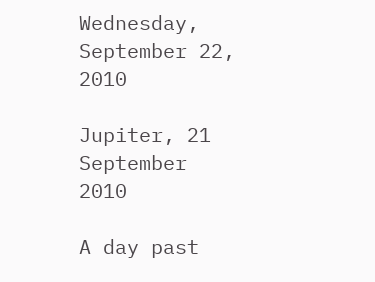Wednesday, September 22, 2010

Jupiter, 21 September 2010

A day past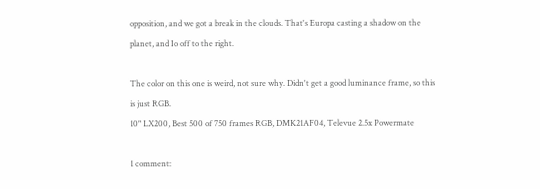opposition, and we got a break in the clouds. That's Europa casting a shadow on the planet, and Io off to the right.

The color on this one is weird, not sure why. Didn't get a good luminance frame, so this is just RGB.
10" LX200, Best 500 of 750 frames RGB, DMK21AF04, Televue 2.5x Powermate

1 comment: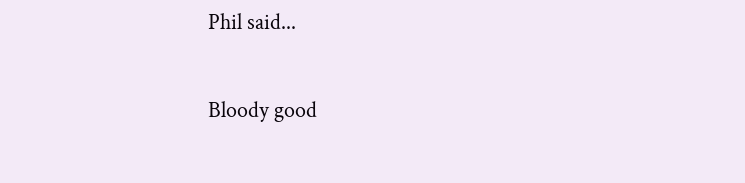Phil said...

Bloody good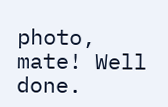photo, mate! Well done.